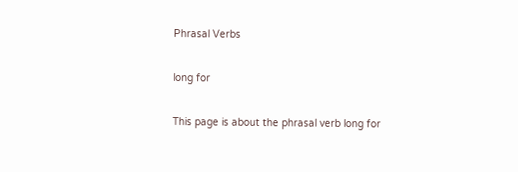Phrasal Verbs

long for

This page is about the phrasal verb long for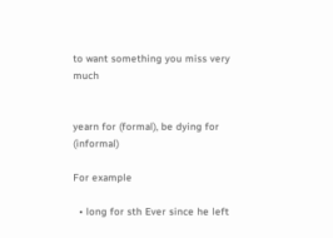to want something you miss very much


yearn for (formal), be dying for (informal)

For example

  • long for sth Ever since he left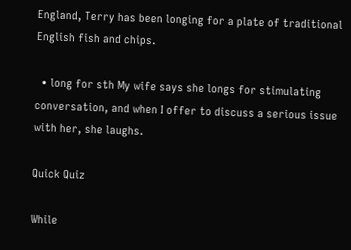England, Terry has been longing for a plate of traditional English fish and chips.

  • long for sth My wife says she longs for stimulating conversation, and when I offer to discuss a serious issue with her, she laughs.

Quick Quiz

While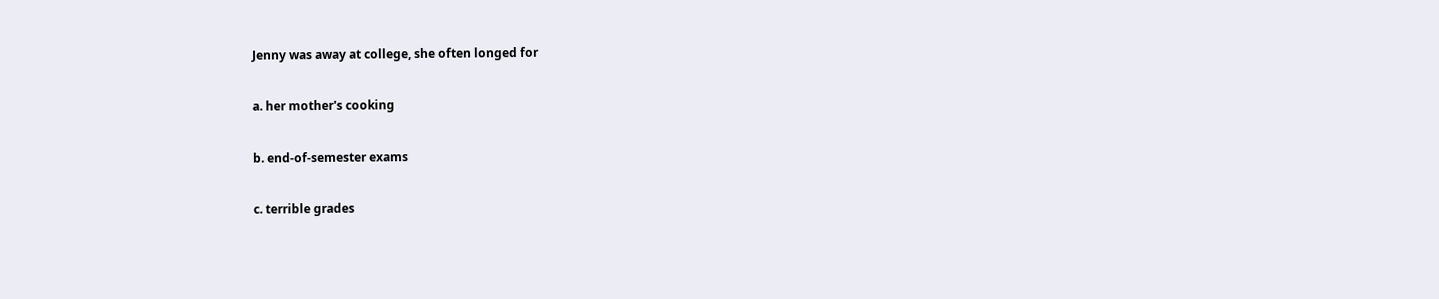Jenny was away at college, she often longed for

a. her mother's cooking

b. end-of-semester exams

c. terrible grades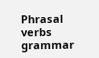Phrasal verbs grammar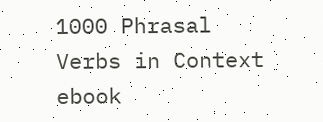1000 Phrasal Verbs in Context ebook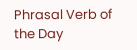Phrasal Verb of the Day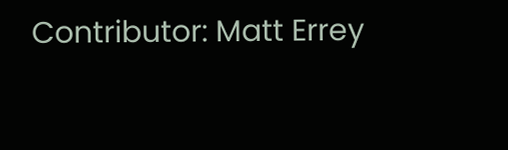Contributor: Matt Errey